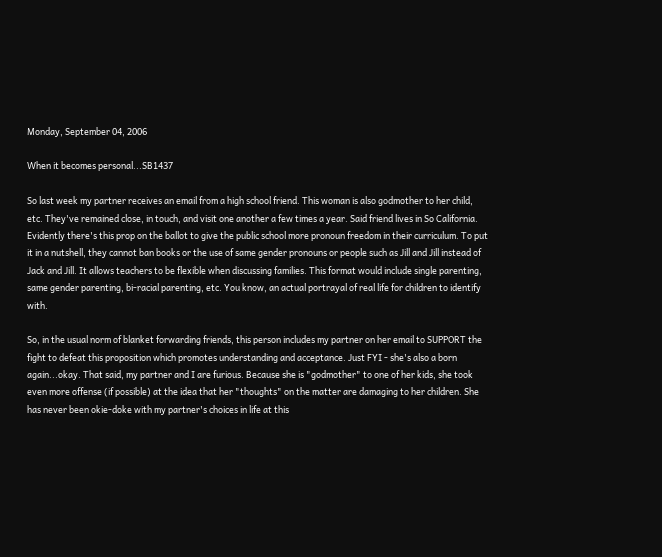Monday, September 04, 2006

When it becomes personal...SB1437

So last week my partner receives an email from a high school friend. This woman is also godmother to her child, etc. They've remained close, in touch, and visit one another a few times a year. Said friend lives in So California. Evidently there's this prop on the ballot to give the public school more pronoun freedom in their curriculum. To put it in a nutshell, they cannot ban books or the use of same gender pronouns or people such as Jill and Jill instead of Jack and Jill. It allows teachers to be flexible when discussing families. This format would include single parenting, same gender parenting, bi-racial parenting, etc. You know, an actual portrayal of real life for children to identify with.

So, in the usual norm of blanket forwarding friends, this person includes my partner on her email to SUPPORT the fight to defeat this proposition which promotes understanding and acceptance. Just FYI - she's also a born again...okay. That said, my partner and I are furious. Because she is "godmother" to one of her kids, she took even more offense (if possible) at the idea that her "thoughts" on the matter are damaging to her children. She has never been okie-doke with my partner's choices in life at this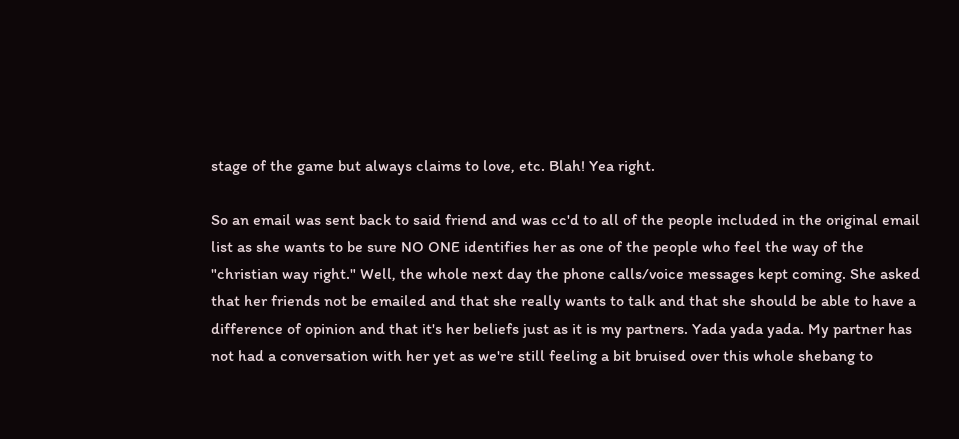stage of the game but always claims to love, etc. Blah! Yea right.

So an email was sent back to said friend and was cc'd to all of the people included in the original email list as she wants to be sure NO ONE identifies her as one of the people who feel the way of the "christian way right." Well, the whole next day the phone calls/voice messages kept coming. She asked that her friends not be emailed and that she really wants to talk and that she should be able to have a difference of opinion and that it's her beliefs just as it is my partners. Yada yada yada. My partner has not had a conversation with her yet as we're still feeling a bit bruised over this whole shebang to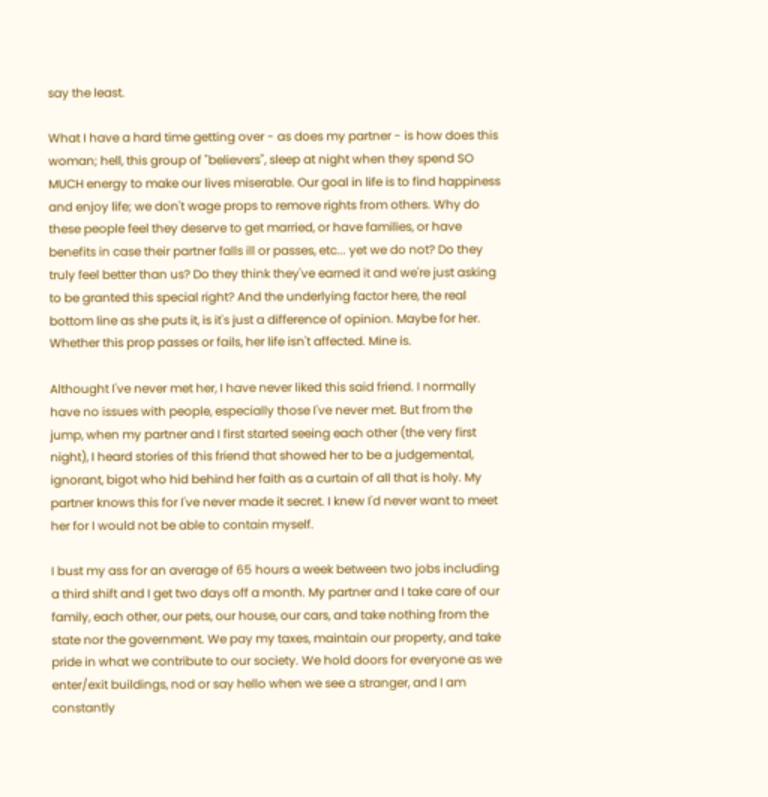say the least.

What I have a hard time getting over - as does my partner - is how does this woman; hell, this group of "believers", sleep at night when they spend SO MUCH energy to make our lives miserable. Our goal in life is to find happiness and enjoy life; we don't wage props to remove rights from others. Why do these people feel they deserve to get married, or have families, or have benefits in case their partner falls ill or passes, etc... yet we do not? Do they truly feel better than us? Do they think they've earned it and we're just asking to be granted this special right? And the underlying factor here, the real bottom line as she puts it, is it's just a difference of opinion. Maybe for her. Whether this prop passes or fails, her life isn't affected. Mine is.

Althought I've never met her, I have never liked this said friend. I normally have no issues with people, especially those I've never met. But from the jump, when my partner and I first started seeing each other (the very first night), I heard stories of this friend that showed her to be a judgemental, ignorant, bigot who hid behind her faith as a curtain of all that is holy. My partner knows this for I've never made it secret. I knew I'd never want to meet her for I would not be able to contain myself.

I bust my ass for an average of 65 hours a week between two jobs including a third shift and I get two days off a month. My partner and I take care of our family, each other, our pets, our house, our cars, and take nothing from the state nor the government. We pay my taxes, maintain our property, and take pride in what we contribute to our society. We hold doors for everyone as we enter/exit buildings, nod or say hello when we see a stranger, and I am constantly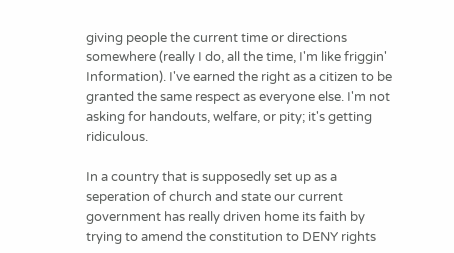giving people the current time or directions somewhere (really I do, all the time, I'm like friggin' Information). I've earned the right as a citizen to be granted the same respect as everyone else. I'm not asking for handouts, welfare, or pity; it's getting ridiculous.

In a country that is supposedly set up as a seperation of church and state our current government has really driven home its faith by trying to amend the constitution to DENY rights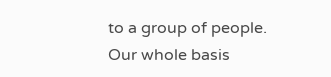to a group of people. Our whole basis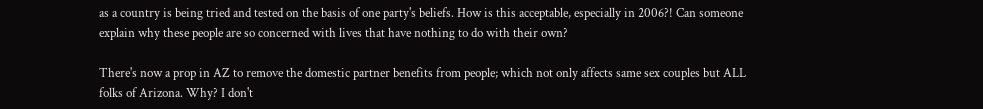as a country is being tried and tested on the basis of one party's beliefs. How is this acceptable, especially in 2006?! Can someone explain why these people are so concerned with lives that have nothing to do with their own?

There's now a prop in AZ to remove the domestic partner benefits from people; which not only affects same sex couples but ALL folks of Arizona. Why? I don't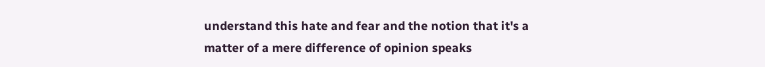understand this hate and fear and the notion that it's a matter of a mere difference of opinion speaks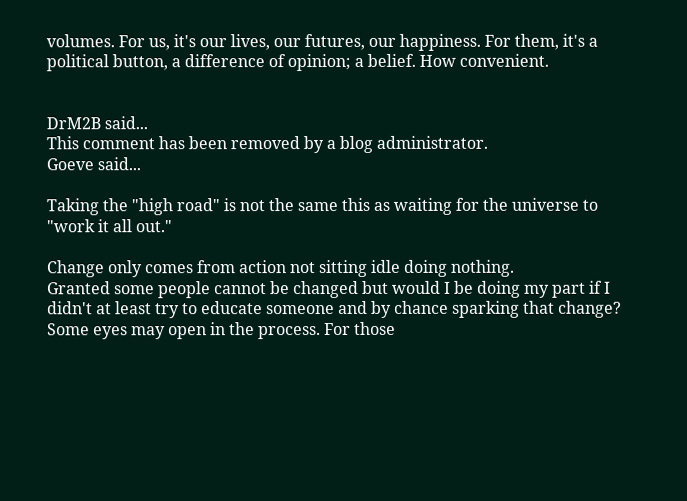volumes. For us, it's our lives, our futures, our happiness. For them, it's a political button, a difference of opinion; a belief. How convenient.


DrM2B said...
This comment has been removed by a blog administrator.
Goeve said...

Taking the "high road" is not the same this as waiting for the universe to "work it all out."

Change only comes from action not sitting idle doing nothing.
Granted some people cannot be changed but would I be doing my part if I didn't at least try to educate someone and by chance sparking that change? Some eyes may open in the process. For those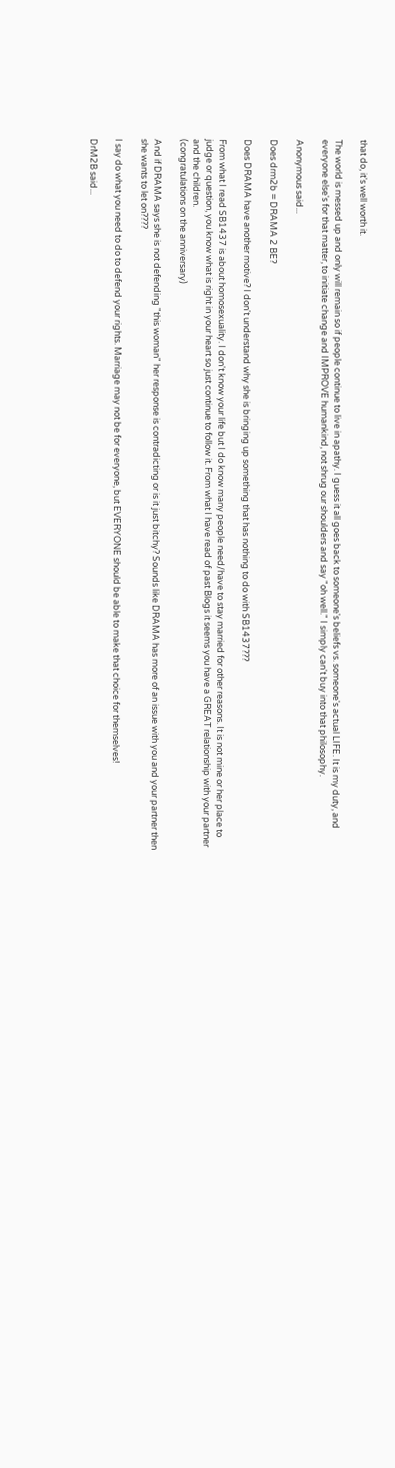that do, it's well worth it.

The world is messed up and only will remain so if people continue to live in apathy. I guess it all goes back to someone's beliefs vs. someone's actual LIFE. It is my duty, and everyone else's for that matter, to initiate change and IMPROVE humankind, not shrug our shoulders and say "oh well." I simply can't buy into that philosophy.

Anonymous said...

Does drm2b = DRAMA 2 BE?

Does DRAMA have another motive? I don't understand why she is bringing up something that has nothing to do with SB1437???

From what I read SB1437 is about homosexuality. I don't know your life but I do know many people need/have to stay married for other reasons. It is not mine or her place to judge or question, you know what is right in your heart so just continue to follow it. From what I have read of past Blogs it seems you have a GREAT relationship with your partner and the children.
(congratulations on the anniversary)

And if DRAMA says she is not defending "this woman" her response is contradicting or is it just bitchy? Sounds like DRAMA has more of an issue with you and your partner then she wants to let on????

I say do what you need to do to defend your rights. Marriage may not be for everyone, but EVERYONE should be able to make that choice for themselves!

DrM2B said...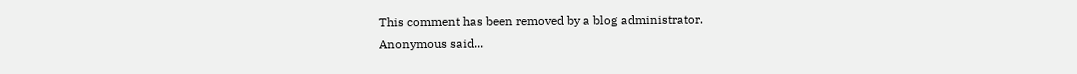This comment has been removed by a blog administrator.
Anonymous said...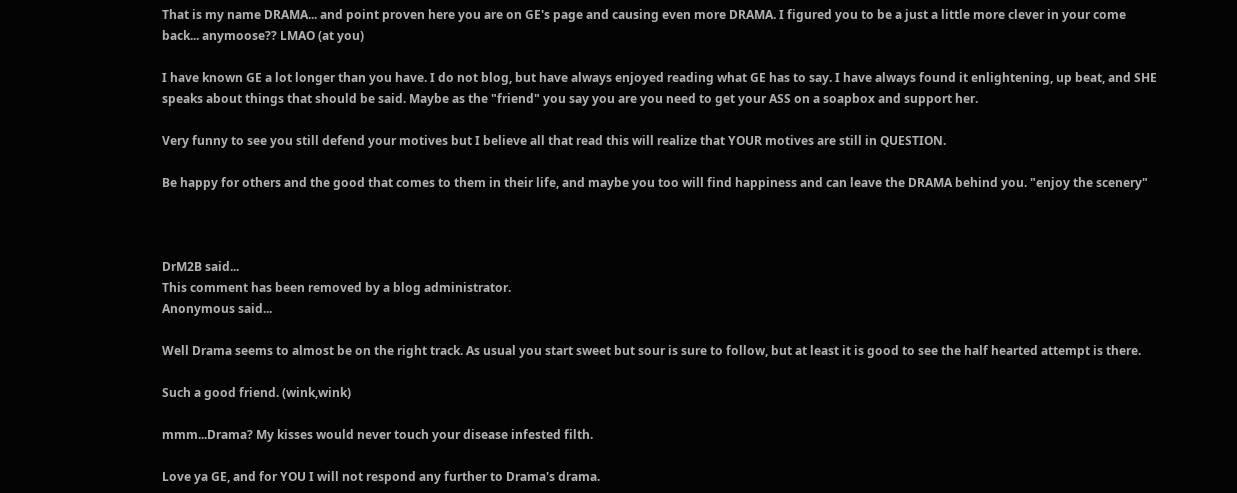That is my name DRAMA... and point proven here you are on GE's page and causing even more DRAMA. I figured you to be a just a little more clever in your come back... anymoose?? LMAO (at you)

I have known GE a lot longer than you have. I do not blog, but have always enjoyed reading what GE has to say. I have always found it enlightening, up beat, and SHE speaks about things that should be said. Maybe as the "friend" you say you are you need to get your ASS on a soapbox and support her.

Very funny to see you still defend your motives but I believe all that read this will realize that YOUR motives are still in QUESTION.

Be happy for others and the good that comes to them in their life, and maybe you too will find happiness and can leave the DRAMA behind you. "enjoy the scenery"



DrM2B said...
This comment has been removed by a blog administrator.
Anonymous said...

Well Drama seems to almost be on the right track. As usual you start sweet but sour is sure to follow, but at least it is good to see the half hearted attempt is there.

Such a good friend. (wink,wink)

mmm...Drama? My kisses would never touch your disease infested filth.

Love ya GE, and for YOU I will not respond any further to Drama's drama.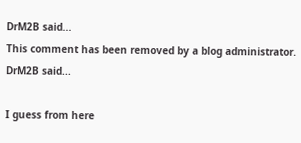DrM2B said...
This comment has been removed by a blog administrator.
DrM2B said...

I guess from here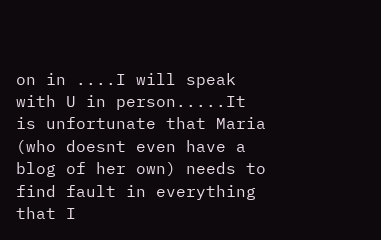on in ....I will speak with U in person.....It is unfortunate that Maria (who doesnt even have a blog of her own) needs to find fault in everything that I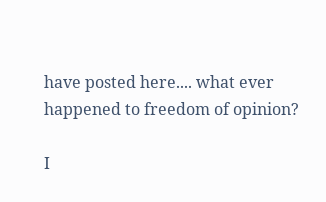have posted here.... what ever happened to freedom of opinion?

I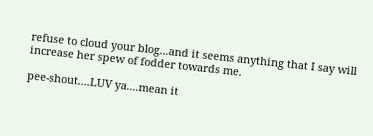refuse to cloud your blog...and it seems anything that I say will increase her spew of fodder towards me.

pee-shout....LUV ya....mean it